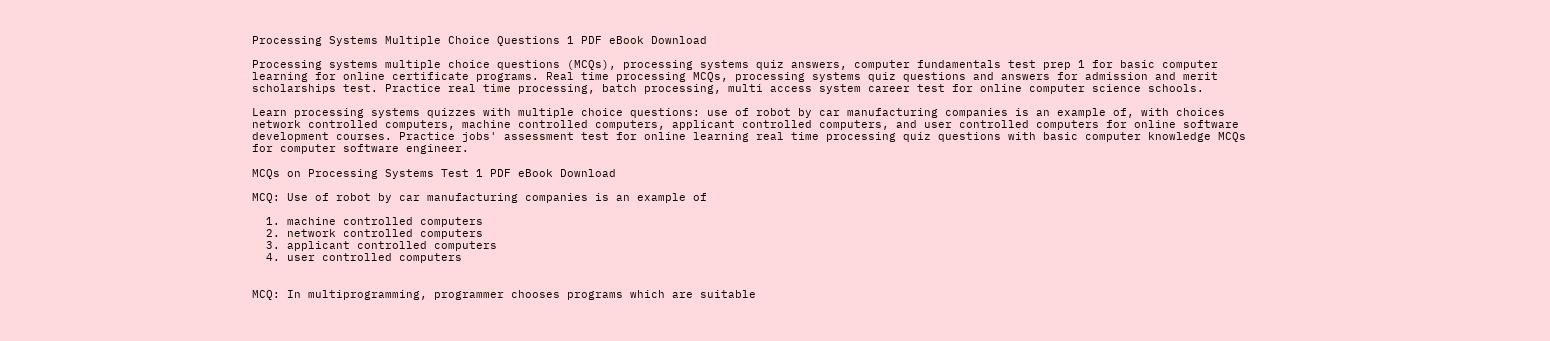Processing Systems Multiple Choice Questions 1 PDF eBook Download

Processing systems multiple choice questions (MCQs), processing systems quiz answers, computer fundamentals test prep 1 for basic computer learning for online certificate programs. Real time processing MCQs, processing systems quiz questions and answers for admission and merit scholarships test. Practice real time processing, batch processing, multi access system career test for online computer science schools.

Learn processing systems quizzes with multiple choice questions: use of robot by car manufacturing companies is an example of, with choices network controlled computers, machine controlled computers, applicant controlled computers, and user controlled computers for online software development courses. Practice jobs' assessment test for online learning real time processing quiz questions with basic computer knowledge MCQs for computer software engineer.

MCQs on Processing Systems Test 1 PDF eBook Download

MCQ: Use of robot by car manufacturing companies is an example of

  1. machine controlled computers
  2. network controlled computers
  3. applicant controlled computers
  4. user controlled computers


MCQ: In multiprogramming, programmer chooses programs which are suitable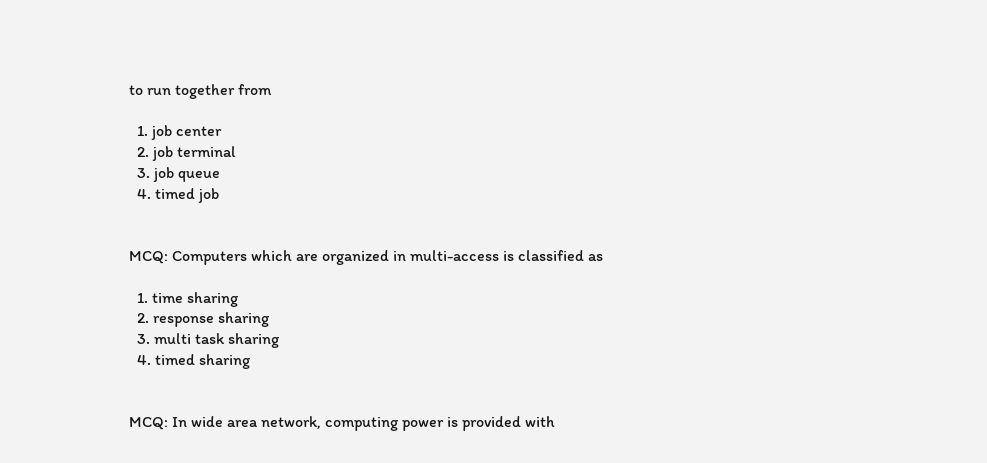to run together from

  1. job center
  2. job terminal
  3. job queue
  4. timed job


MCQ: Computers which are organized in multi-access is classified as

  1. time sharing
  2. response sharing
  3. multi task sharing
  4. timed sharing


MCQ: In wide area network, computing power is provided with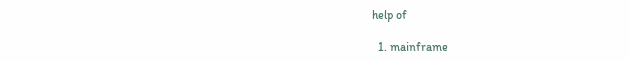help of

  1. mainframe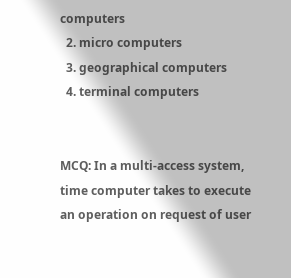computers
  2. micro computers
  3. geographical computers
  4. terminal computers


MCQ: In a multi-access system, time computer takes to execute an operation on request of user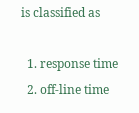is classified as

  1. response time
  2. off-line time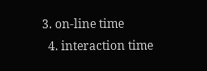3. on-line time
  4. interaction time